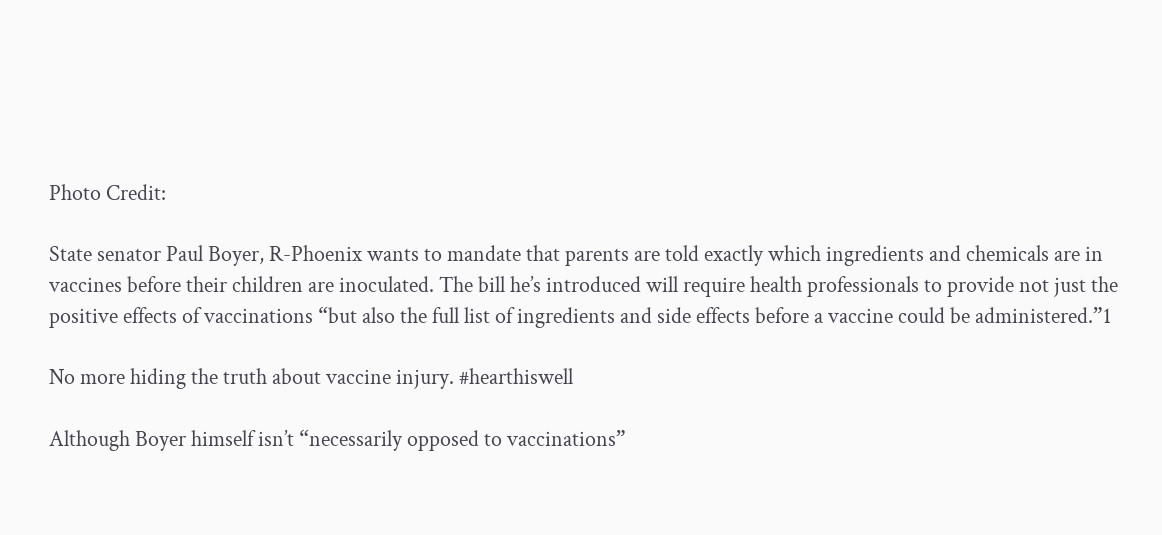Photo Credit:

State senator Paul Boyer, R-Phoenix wants to mandate that parents are told exactly which ingredients and chemicals are in vaccines before their children are inoculated. The bill he’s introduced will require health professionals to provide not just the positive effects of vaccinations “but also the full list of ingredients and side effects before a vaccine could be administered.”1

No more hiding the truth about vaccine injury. #hearthiswell

Although Boyer himself isn’t “necessarily opposed to vaccinations”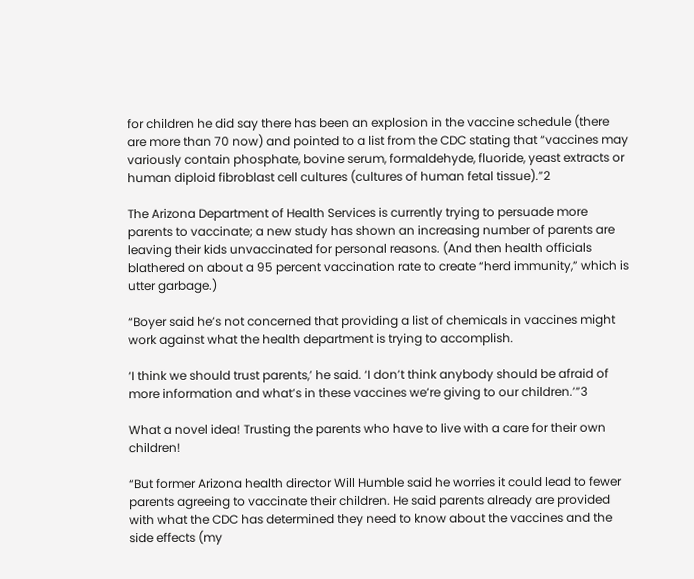for children he did say there has been an explosion in the vaccine schedule (there are more than 70 now) and pointed to a list from the CDC stating that “vaccines may variously contain phosphate, bovine serum, formaldehyde, fluoride, yeast extracts or human diploid fibroblast cell cultures (cultures of human fetal tissue).”2

The Arizona Department of Health Services is currently trying to persuade more parents to vaccinate; a new study has shown an increasing number of parents are leaving their kids unvaccinated for personal reasons. (And then health officials blathered on about a 95 percent vaccination rate to create “herd immunity,” which is utter garbage.)

“Boyer said he’s not concerned that providing a list of chemicals in vaccines might work against what the health department is trying to accomplish.

‘I think we should trust parents,’ he said. ‘I don’t think anybody should be afraid of more information and what’s in these vaccines we’re giving to our children.’”3

What a novel idea! Trusting the parents who have to live with a care for their own children!

“But former Arizona health director Will Humble said he worries it could lead to fewer parents agreeing to vaccinate their children. He said parents already are provided with what the CDC has determined they need to know about the vaccines and the side effects (my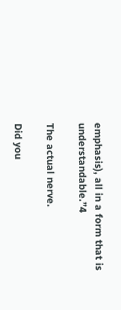emphasis), all in a form that is understandable.”4

The actual nerve.

Did you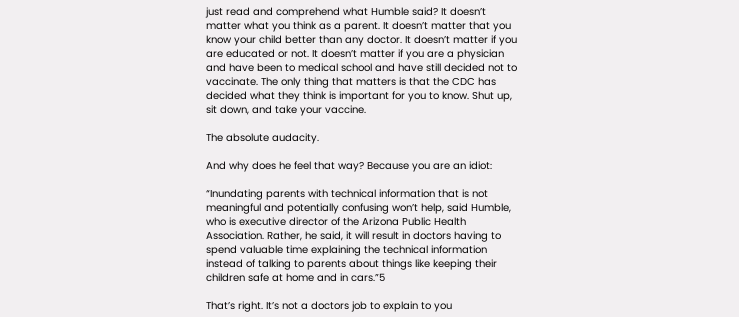just read and comprehend what Humble said? It doesn’t matter what you think as a parent. It doesn’t matter that you know your child better than any doctor. It doesn’t matter if you are educated or not. It doesn’t matter if you are a physician and have been to medical school and have still decided not to vaccinate. The only thing that matters is that the CDC has decided what they think is important for you to know. Shut up, sit down, and take your vaccine.

The absolute audacity.

And why does he feel that way? Because you are an idiot:

“Inundating parents with technical information that is not meaningful and potentially confusing won’t help, said Humble, who is executive director of the Arizona Public Health Association. Rather, he said, it will result in doctors having to spend valuable time explaining the technical information instead of talking to parents about things like keeping their children safe at home and in cars.”5

That’s right. It’s not a doctors job to explain to you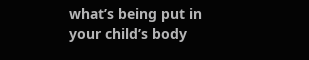what’s being put in your child’s body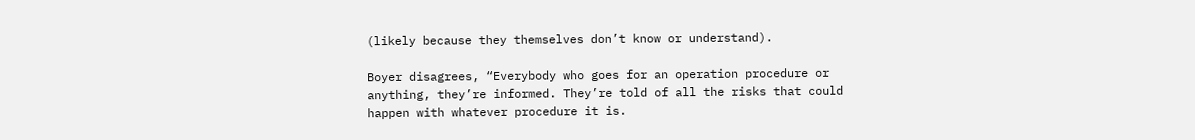(likely because they themselves don’t know or understand).

Boyer disagrees, “Everybody who goes for an operation procedure or anything, they’re informed. They’re told of all the risks that could happen with whatever procedure it is.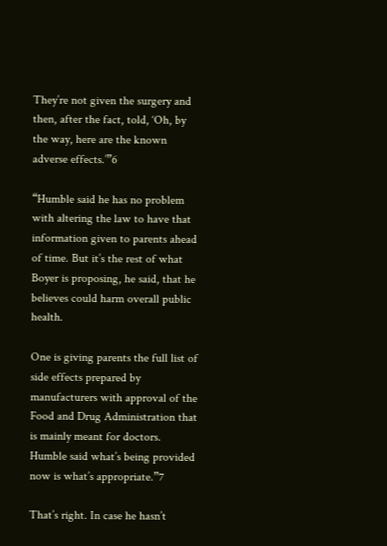They’re not given the surgery and then, after the fact, told, ‘Oh, by the way, here are the known adverse effects.’”6

“Humble said he has no problem with altering the law to have that information given to parents ahead of time. But it’s the rest of what Boyer is proposing, he said, that he believes could harm overall public health.

One is giving parents the full list of side effects prepared by manufacturers with approval of the Food and Drug Administration that is mainly meant for doctors. Humble said what’s being provided now is what’s appropriate.”7

That’s right. In case he hasn’t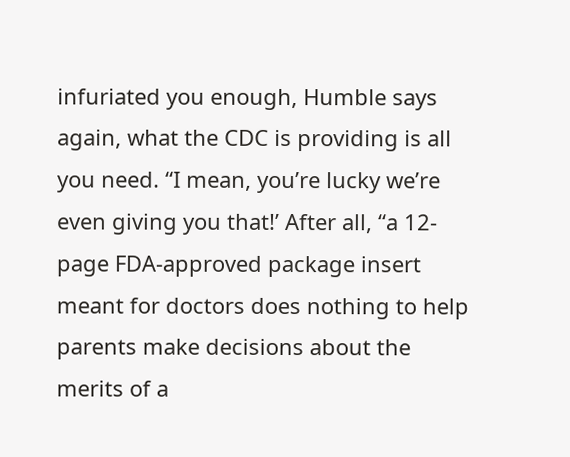infuriated you enough, Humble says again, what the CDC is providing is all you need. “I mean, you’re lucky we’re even giving you that!’ After all, “a 12-page FDA-approved package insert meant for doctors does nothing to help parents make decisions about the merits of a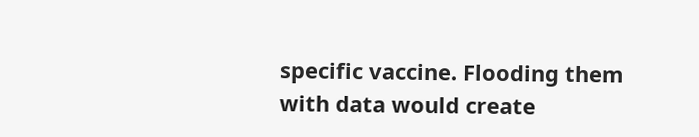specific vaccine. Flooding them with data would create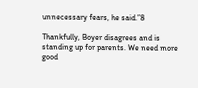unnecessary fears, he said.”8

Thankfully, Boyer disagrees and is standing up for parents. We need more good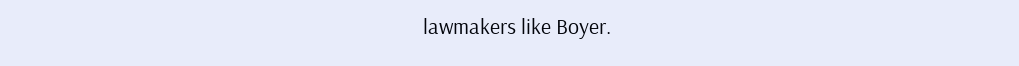lawmakers like Boyer.